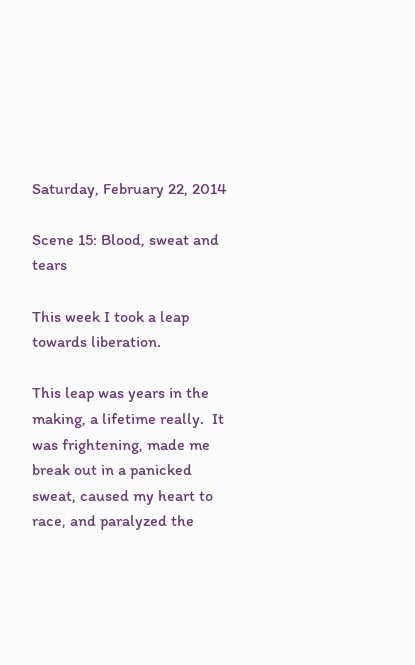Saturday, February 22, 2014

Scene 15: Blood, sweat and tears

This week I took a leap towards liberation.

This leap was years in the making, a lifetime really.  It was frightening, made me break out in a panicked sweat, caused my heart to race, and paralyzed the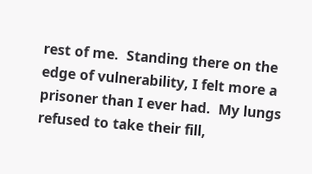rest of me.  Standing there on the edge of vulnerability, I felt more a prisoner than I ever had.  My lungs refused to take their fill,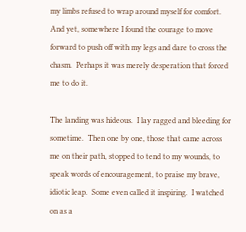my limbs refused to wrap around myself for comfort.  And yet, somewhere I found the courage to move forward to push off with my legs and dare to cross the chasm.  Perhaps it was merely desperation that forced me to do it.

The landing was hideous.  I lay ragged and bleeding for sometime.  Then one by one, those that came across me on their path, stopped to tend to my wounds, to speak words of encouragement, to praise my brave, idiotic leap.  Some even called it inspiring.  I watched on as a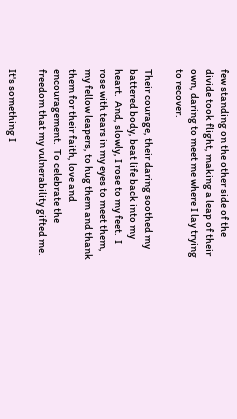few standing on the other side of the divide took flight, making a leap of their own, daring to meet me where I lay trying to recover.

Their courage, their daring soothed my battered body, beat life back into my heart.  And, slowly, I rose to my feet.  I rose with tears in my eyes to meet them, my fellow leapers, to hug them and thank them for their faith, love and encouragement.  To celebrate the freedom that my vulnerability gifted me.

It's something I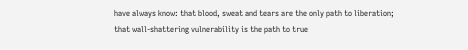have always know: that blood, sweat and tears are the only path to liberation; that wall-shattering vulnerability is the path to true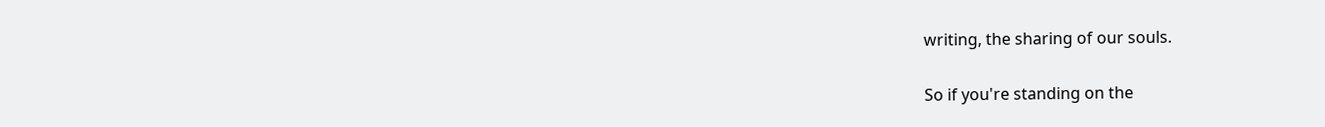writing, the sharing of our souls.

So if you're standing on the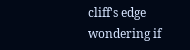cliff's edge wondering if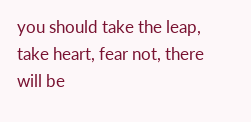you should take the leap, take heart, fear not, there will be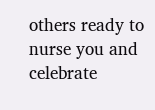others ready to nurse you and celebrate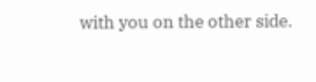with you on the other side.